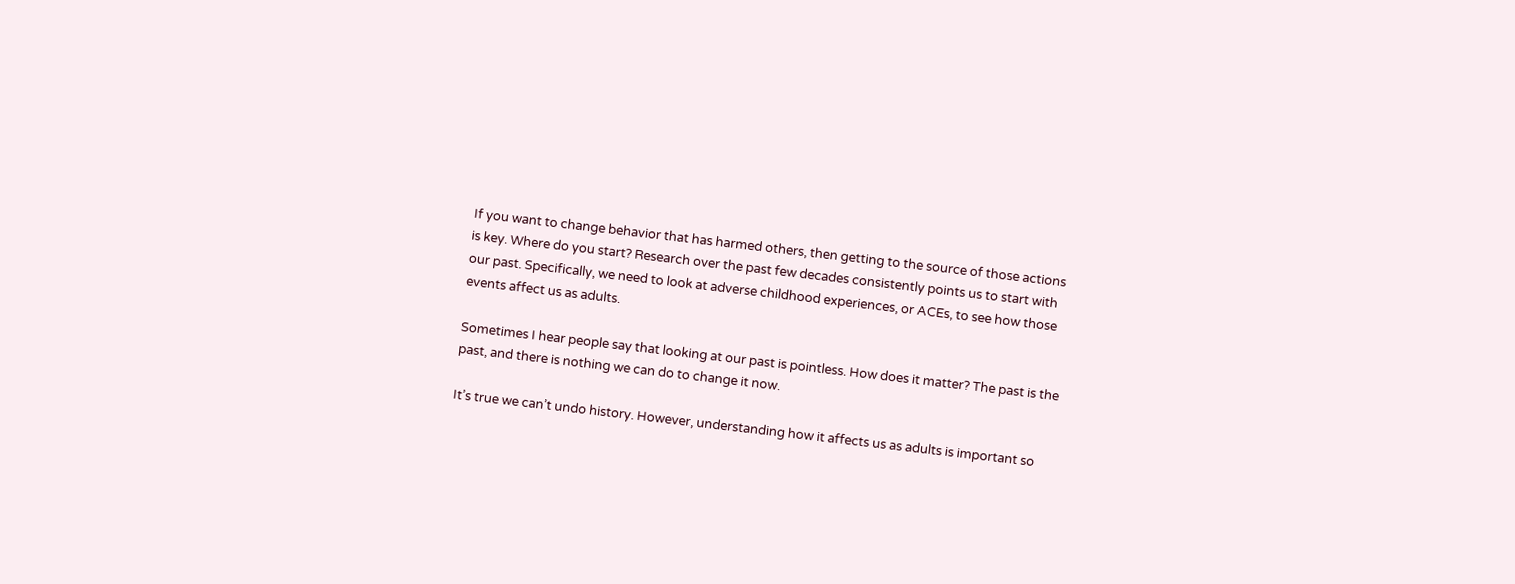If you want to change behavior that has harmed others, then getting to the source of those actions is key. Where do you start? Research over the past few decades consistently points us to start with our past. Specifically, we need to look at adverse childhood experiences, or ACEs, to see how those events affect us as adults.

Sometimes I hear people say that looking at our past is pointless. How does it matter? The past is the past, and there is nothing we can do to change it now.

It’s true we can’t undo history. However, understanding how it affects us as adults is important so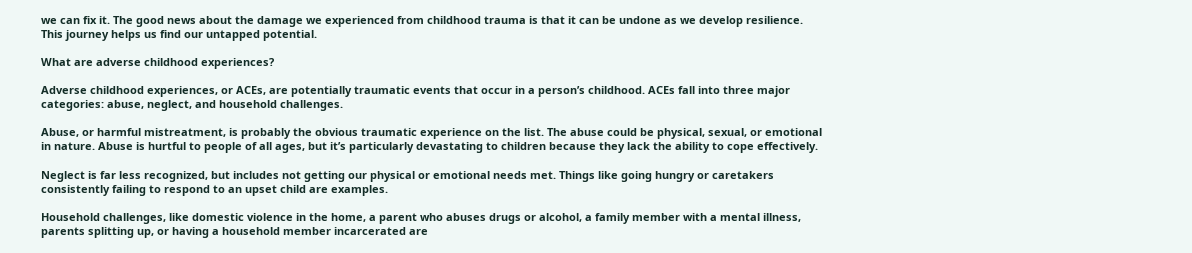we can fix it. The good news about the damage we experienced from childhood trauma is that it can be undone as we develop resilience. This journey helps us find our untapped potential.

What are adverse childhood experiences?

Adverse childhood experiences, or ACEs, are potentially traumatic events that occur in a person’s childhood. ACEs fall into three major categories: abuse, neglect, and household challenges.

Abuse, or harmful mistreatment, is probably the obvious traumatic experience on the list. The abuse could be physical, sexual, or emotional in nature. Abuse is hurtful to people of all ages, but it’s particularly devastating to children because they lack the ability to cope effectively.

Neglect is far less recognized, but includes not getting our physical or emotional needs met. Things like going hungry or caretakers consistently failing to respond to an upset child are examples.

Household challenges, like domestic violence in the home, a parent who abuses drugs or alcohol, a family member with a mental illness, parents splitting up, or having a household member incarcerated are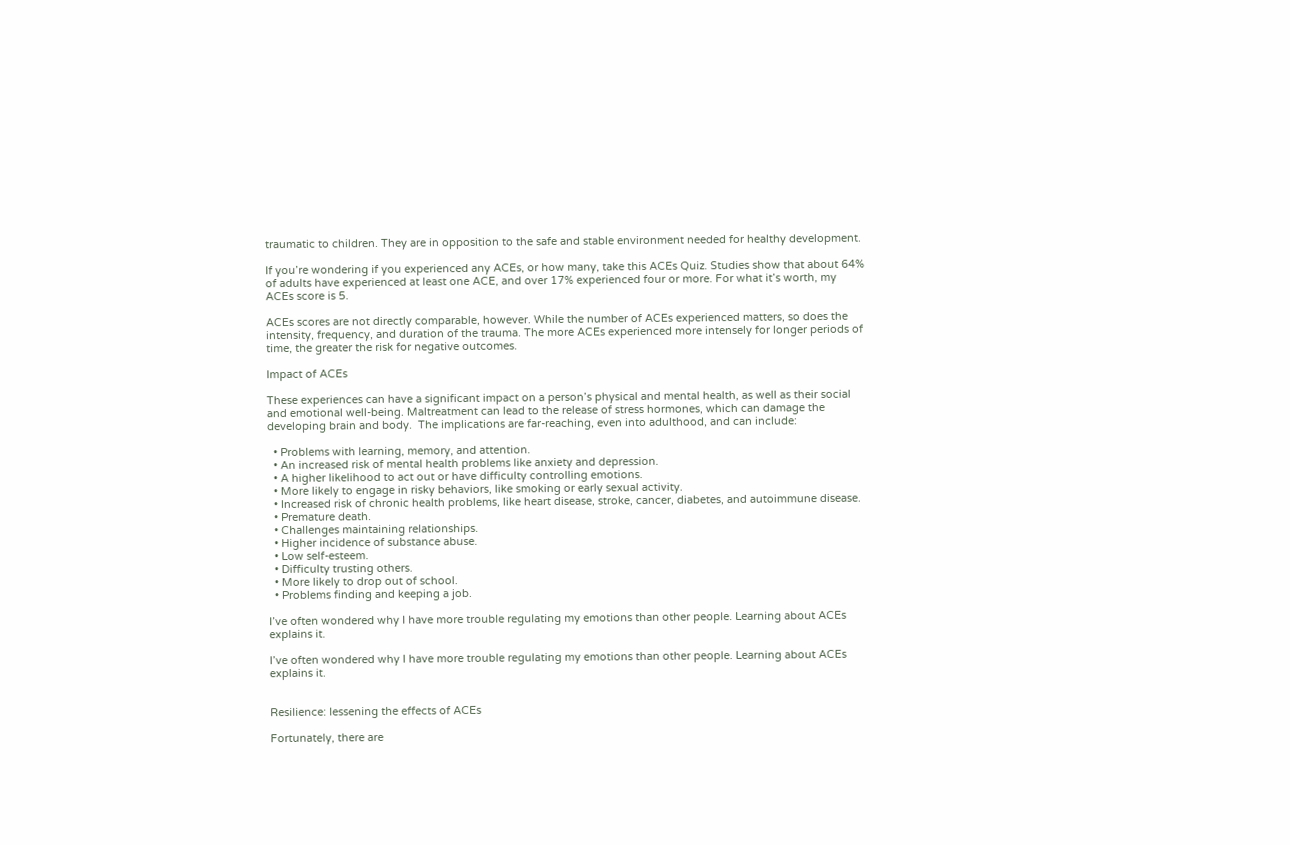traumatic to children. They are in opposition to the safe and stable environment needed for healthy development.

If you’re wondering if you experienced any ACEs, or how many, take this ACEs Quiz. Studies show that about 64% of adults have experienced at least one ACE, and over 17% experienced four or more. For what it’s worth, my ACEs score is 5.

ACEs scores are not directly comparable, however. While the number of ACEs experienced matters, so does the intensity, frequency, and duration of the trauma. The more ACEs experienced more intensely for longer periods of time, the greater the risk for negative outcomes.

Impact of ACEs

These experiences can have a significant impact on a person’s physical and mental health, as well as their social and emotional well-being. Maltreatment can lead to the release of stress hormones, which can damage the developing brain and body.  The implications are far-reaching, even into adulthood, and can include:

  • Problems with learning, memory, and attention.
  • An increased risk of mental health problems like anxiety and depression.
  • A higher likelihood to act out or have difficulty controlling emotions.
  • More likely to engage in risky behaviors, like smoking or early sexual activity.
  • Increased risk of chronic health problems, like heart disease, stroke, cancer, diabetes, and autoimmune disease.
  • Premature death.
  • Challenges maintaining relationships.
  • Higher incidence of substance abuse.
  • Low self-esteem.
  • Difficulty trusting others.
  • More likely to drop out of school.
  • Problems finding and keeping a job.

I’ve often wondered why I have more trouble regulating my emotions than other people. Learning about ACEs explains it.

I’ve often wondered why I have more trouble regulating my emotions than other people. Learning about ACEs explains it.


Resilience: lessening the effects of ACEs

Fortunately, there are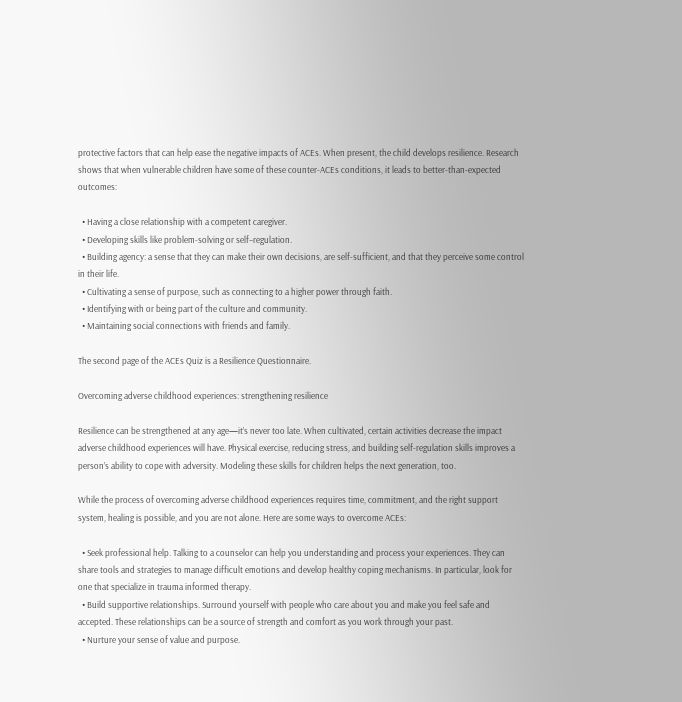protective factors that can help ease the negative impacts of ACEs. When present, the child develops resilience. Research shows that when vulnerable children have some of these counter-ACEs conditions, it leads to better-than-expected outcomes:

  • Having a close relationship with a competent caregiver.
  • Developing skills like problem-solving or self–regulation.
  • Building agency: a sense that they can make their own decisions, are self-sufficient, and that they perceive some control in their life.
  • Cultivating a sense of purpose, such as connecting to a higher power through faith.
  • Identifying with or being part of the culture and community.
  • Maintaining social connections with friends and family.

The second page of the ACEs Quiz is a Resilience Questionnaire.

Overcoming adverse childhood experiences: strengthening resilience

Resilience can be strengthened at any age—it’s never too late. When cultivated, certain activities decrease the impact adverse childhood experiences will have. Physical exercise, reducing stress, and building self-regulation skills improves a person’s ability to cope with adversity. Modeling these skills for children helps the next generation, too.

While the process of overcoming adverse childhood experiences requires time, commitment, and the right support system, healing is possible, and you are not alone. Here are some ways to overcome ACEs:

  • Seek professional help. Talking to a counselor can help you understanding and process your experiences. They can share tools and strategies to manage difficult emotions and develop healthy coping mechanisms. In particular, look for one that specialize in trauma informed therapy.
  • Build supportive relationships. Surround yourself with people who care about you and make you feel safe and accepted. These relationships can be a source of strength and comfort as you work through your past.
  • Nurture your sense of value and purpose.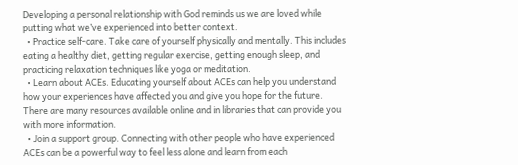Developing a personal relationship with God reminds us we are loved while putting what we’ve experienced into better context.
  • Practice self-care. Take care of yourself physically and mentally. This includes eating a healthy diet, getting regular exercise, getting enough sleep, and practicing relaxation techniques like yoga or meditation.
  • Learn about ACEs. Educating yourself about ACEs can help you understand how your experiences have affected you and give you hope for the future. There are many resources available online and in libraries that can provide you with more information.
  • Join a support group. Connecting with other people who have experienced ACEs can be a powerful way to feel less alone and learn from each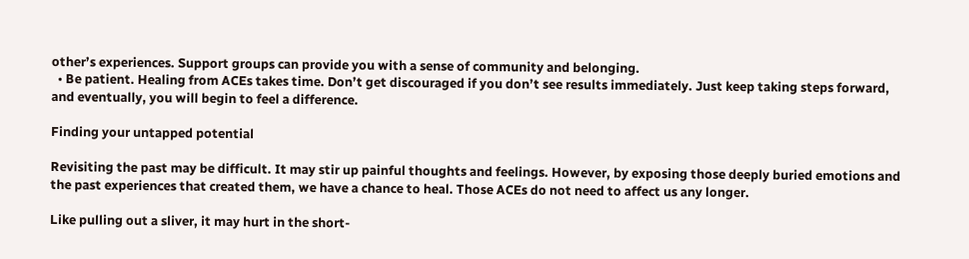other’s experiences. Support groups can provide you with a sense of community and belonging.
  • Be patient. Healing from ACEs takes time. Don’t get discouraged if you don’t see results immediately. Just keep taking steps forward, and eventually, you will begin to feel a difference.

Finding your untapped potential

Revisiting the past may be difficult. It may stir up painful thoughts and feelings. However, by exposing those deeply buried emotions and the past experiences that created them, we have a chance to heal. Those ACEs do not need to affect us any longer.

Like pulling out a sliver, it may hurt in the short-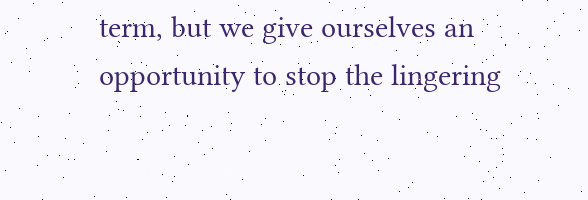term, but we give ourselves an opportunity to stop the lingering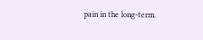pain in the long-term.